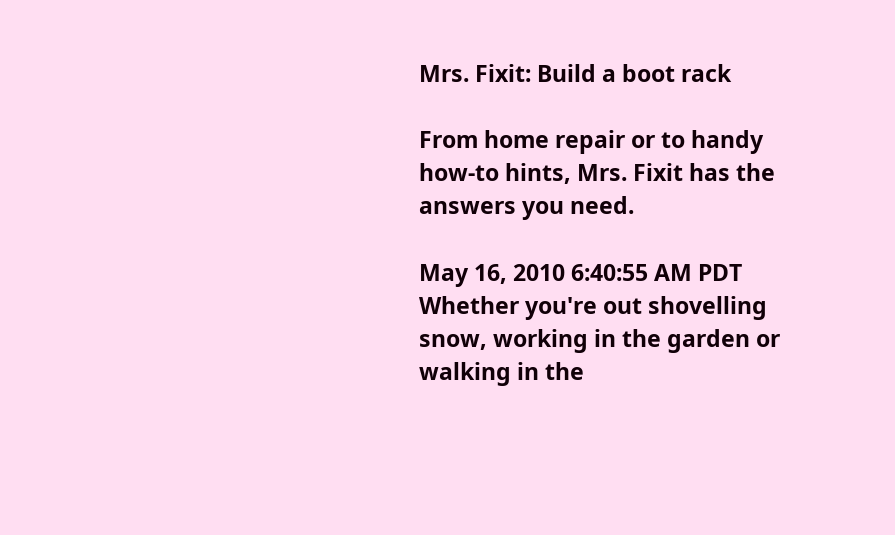Mrs. Fixit: Build a boot rack

From home repair or to handy how-to hints, Mrs. Fixit has the answers you need.

May 16, 2010 6:40:55 AM PDT
Whether you're out shovelling snow, working in the garden or walking in the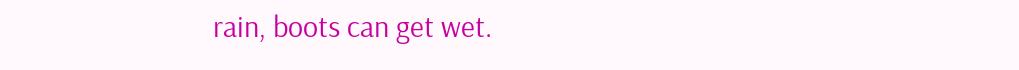rain, boots can get wet.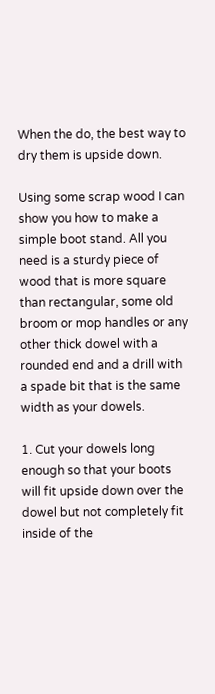When the do, the best way to dry them is upside down.

Using some scrap wood I can show you how to make a simple boot stand. All you need is a sturdy piece of wood that is more square than rectangular, some old broom or mop handles or any other thick dowel with a rounded end and a drill with a spade bit that is the same width as your dowels.

1. Cut your dowels long enough so that your boots will fit upside down over the dowel but not completely fit inside of the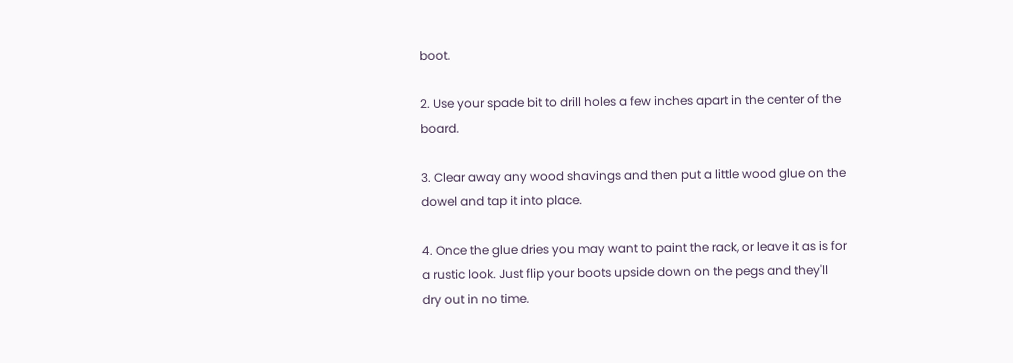boot.

2. Use your spade bit to drill holes a few inches apart in the center of the board.

3. Clear away any wood shavings and then put a little wood glue on the dowel and tap it into place.

4. Once the glue dries you may want to paint the rack, or leave it as is for a rustic look. Just flip your boots upside down on the pegs and they'll dry out in no time.